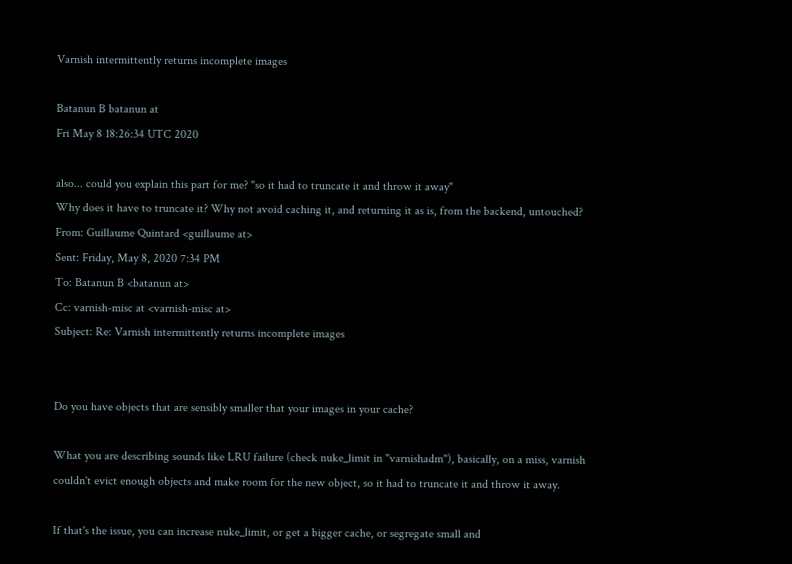Varnish intermittently returns incomplete images

Batanun B batanun at
Fri May 8 18:26:34 UTC 2020

also... could you explain this part for me? "so it had to truncate it and throw it away"
Why does it have to truncate it? Why not avoid caching it, and returning it as is, from the backend, untouched?
From: Guillaume Quintard <guillaume at>
Sent: Friday, May 8, 2020 7:34 PM
To: Batanun B <batanun at>
Cc: varnish-misc at <varnish-misc at>
Subject: Re: Varnish intermittently returns incomplete images


Do you have objects that are sensibly smaller that your images in your cache?

What you are describing sounds like LRU failure (check nuke_limit in "varnishadm"), basically, on a miss, varnish couldn't evict enough objects and make room for the new object, so it had to truncate it and throw it away.

If that's the issue, you can increase nuke_limit, or get a bigger cache, or segregate small and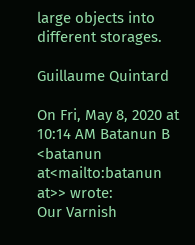large objects into different storages.

Guillaume Quintard

On Fri, May 8, 2020 at 10:14 AM Batanun B <batanun at<mailto:batanun at>> wrote:
Our Varnish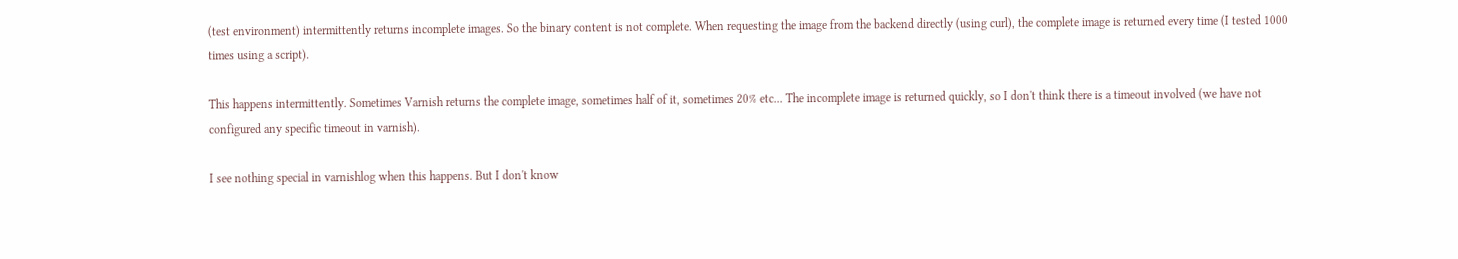(test environment) intermittently returns incomplete images. So the binary content is not complete. When requesting the image from the backend directly (using curl), the complete image is returned every time (I tested 1000 times using a script).

This happens intermittently. Sometimes Varnish returns the complete image, sometimes half of it, sometimes 20% etc... The incomplete image is returned quickly, so I don't think there is a timeout involved (we have not configured any specific timeout in varnish).

I see nothing special in varnishlog when this happens. But I don't know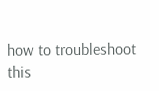how to troubleshoot this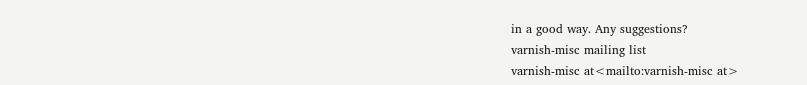in a good way. Any suggestions?
varnish-misc mailing list
varnish-misc at<mailto:varnish-misc at>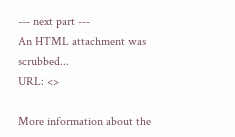--- next part ---
An HTML attachment was scrubbed...
URL: <>

More information about the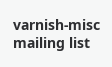varnish-misc mailing list